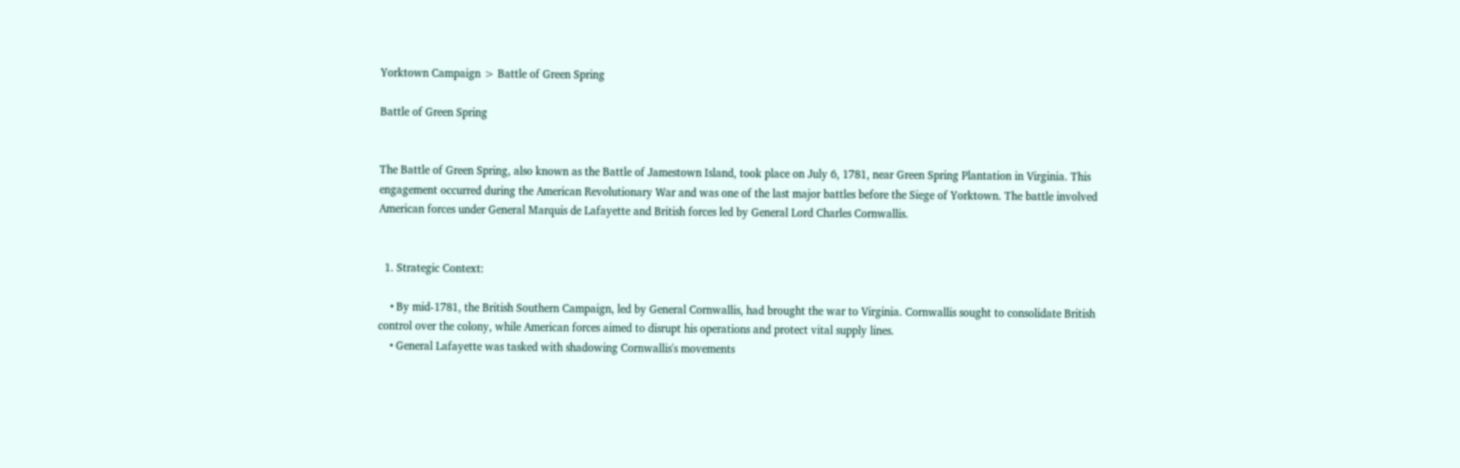Yorktown Campaign > Battle of Green Spring

Battle of Green Spring


The Battle of Green Spring, also known as the Battle of Jamestown Island, took place on July 6, 1781, near Green Spring Plantation in Virginia. This engagement occurred during the American Revolutionary War and was one of the last major battles before the Siege of Yorktown. The battle involved American forces under General Marquis de Lafayette and British forces led by General Lord Charles Cornwallis.


  1. Strategic Context:

    • By mid-1781, the British Southern Campaign, led by General Cornwallis, had brought the war to Virginia. Cornwallis sought to consolidate British control over the colony, while American forces aimed to disrupt his operations and protect vital supply lines.
    • General Lafayette was tasked with shadowing Cornwallis's movements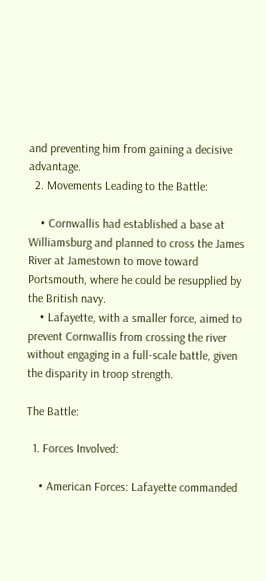and preventing him from gaining a decisive advantage.
  2. Movements Leading to the Battle:

    • Cornwallis had established a base at Williamsburg and planned to cross the James River at Jamestown to move toward Portsmouth, where he could be resupplied by the British navy.
    • Lafayette, with a smaller force, aimed to prevent Cornwallis from crossing the river without engaging in a full-scale battle, given the disparity in troop strength.

The Battle:

  1. Forces Involved:

    • American Forces: Lafayette commanded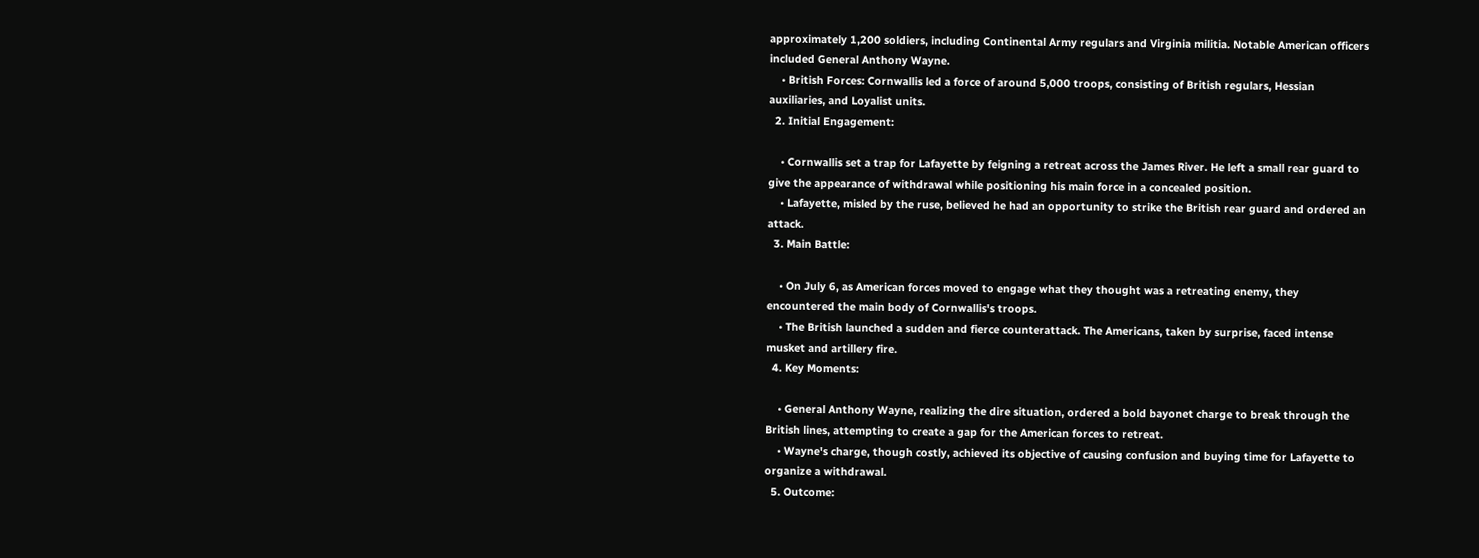approximately 1,200 soldiers, including Continental Army regulars and Virginia militia. Notable American officers included General Anthony Wayne.
    • British Forces: Cornwallis led a force of around 5,000 troops, consisting of British regulars, Hessian auxiliaries, and Loyalist units.
  2. Initial Engagement:

    • Cornwallis set a trap for Lafayette by feigning a retreat across the James River. He left a small rear guard to give the appearance of withdrawal while positioning his main force in a concealed position.
    • Lafayette, misled by the ruse, believed he had an opportunity to strike the British rear guard and ordered an attack.
  3. Main Battle:

    • On July 6, as American forces moved to engage what they thought was a retreating enemy, they encountered the main body of Cornwallis's troops.
    • The British launched a sudden and fierce counterattack. The Americans, taken by surprise, faced intense musket and artillery fire.
  4. Key Moments:

    • General Anthony Wayne, realizing the dire situation, ordered a bold bayonet charge to break through the British lines, attempting to create a gap for the American forces to retreat.
    • Wayne's charge, though costly, achieved its objective of causing confusion and buying time for Lafayette to organize a withdrawal.
  5. Outcome: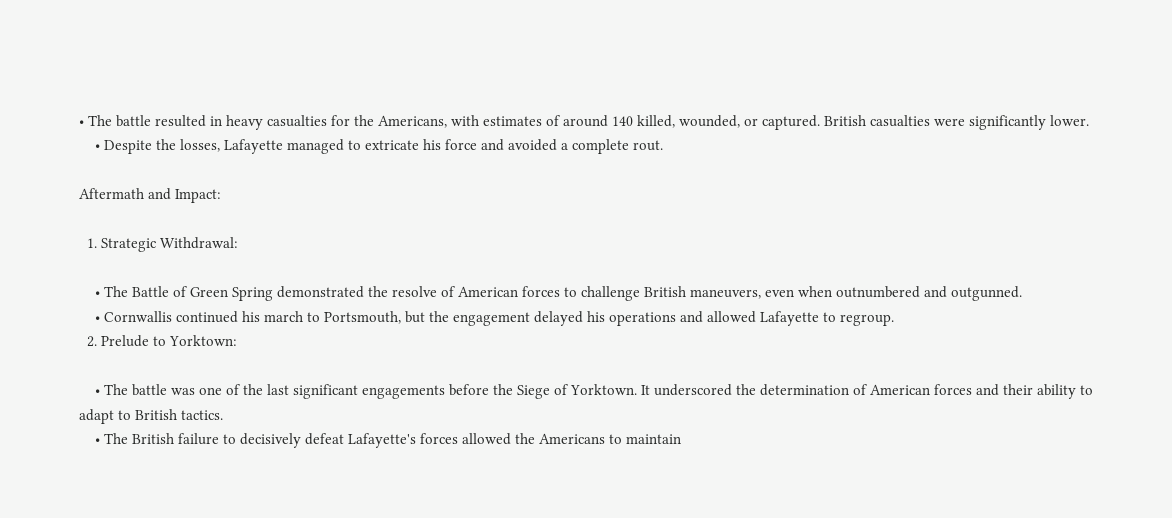• The battle resulted in heavy casualties for the Americans, with estimates of around 140 killed, wounded, or captured. British casualties were significantly lower.
    • Despite the losses, Lafayette managed to extricate his force and avoided a complete rout.

Aftermath and Impact:

  1. Strategic Withdrawal:

    • The Battle of Green Spring demonstrated the resolve of American forces to challenge British maneuvers, even when outnumbered and outgunned.
    • Cornwallis continued his march to Portsmouth, but the engagement delayed his operations and allowed Lafayette to regroup.
  2. Prelude to Yorktown:

    • The battle was one of the last significant engagements before the Siege of Yorktown. It underscored the determination of American forces and their ability to adapt to British tactics.
    • The British failure to decisively defeat Lafayette's forces allowed the Americans to maintain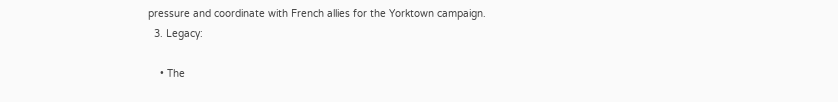pressure and coordinate with French allies for the Yorktown campaign.
  3. Legacy:

    • The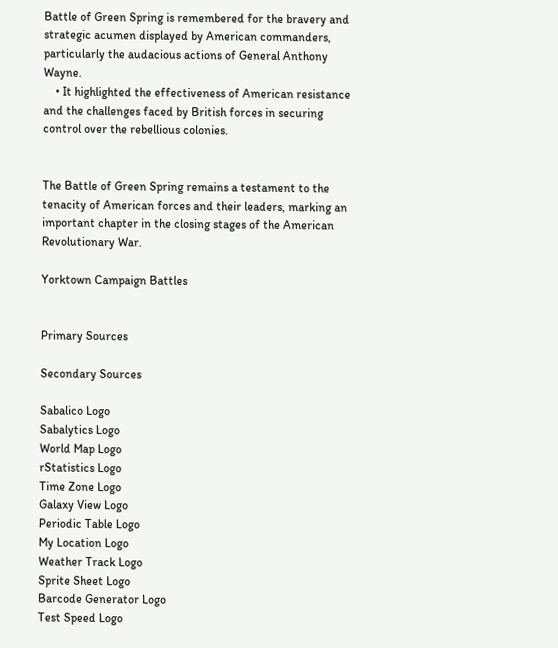Battle of Green Spring is remembered for the bravery and strategic acumen displayed by American commanders, particularly the audacious actions of General Anthony Wayne.
    • It highlighted the effectiveness of American resistance and the challenges faced by British forces in securing control over the rebellious colonies.


The Battle of Green Spring remains a testament to the tenacity of American forces and their leaders, marking an important chapter in the closing stages of the American Revolutionary War.

Yorktown Campaign Battles


Primary Sources

Secondary Sources

Sabalico Logo
Sabalytics Logo
World Map Logo
rStatistics Logo
Time Zone Logo
Galaxy View Logo
Periodic Table Logo
My Location Logo
Weather Track Logo
Sprite Sheet Logo
Barcode Generator Logo
Test Speed Logo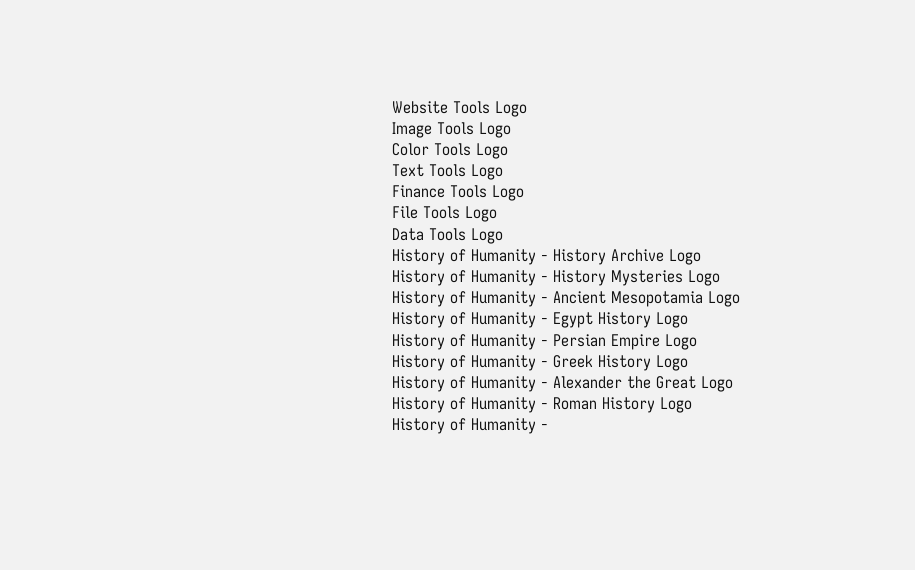Website Tools Logo
Image Tools Logo
Color Tools Logo
Text Tools Logo
Finance Tools Logo
File Tools Logo
Data Tools Logo
History of Humanity - History Archive Logo
History of Humanity - History Mysteries Logo
History of Humanity - Ancient Mesopotamia Logo
History of Humanity - Egypt History Logo
History of Humanity - Persian Empire Logo
History of Humanity - Greek History Logo
History of Humanity - Alexander the Great Logo
History of Humanity - Roman History Logo
History of Humanity -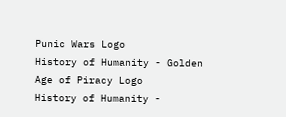Punic Wars Logo
History of Humanity - Golden Age of Piracy Logo
History of Humanity -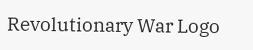Revolutionary War Logo